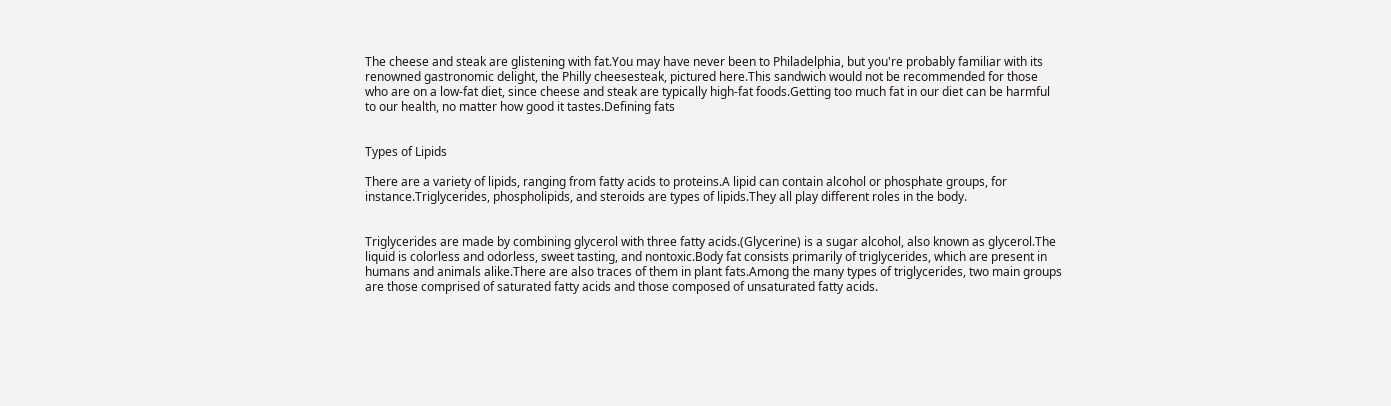The cheese and steak are glistening with fat.You may have never been to Philadelphia, but you're probably familiar with its renowned gastronomic delight, the Philly cheesesteak, pictured here.This sandwich would not be recommended for those who are on a low-fat diet, since cheese and steak are typically high-fat foods.Getting too much fat in our diet can be harmful to our health, no matter how good it tastes.Defining fats


Types of Lipids

There are a variety of lipids, ranging from fatty acids to proteins.A lipid can contain alcohol or phosphate groups, for instance.Triglycerides, phospholipids, and steroids are types of lipids.They all play different roles in the body.


Triglycerides are made by combining glycerol with three fatty acids.(Glycerine) is a sugar alcohol, also known as glycerol.The liquid is colorless and odorless, sweet tasting, and nontoxic.Body fat consists primarily of triglycerides, which are present in humans and animals alike.There are also traces of them in plant fats.Among the many types of triglycerides, two main groups are those comprised of saturated fatty acids and those composed of unsaturated fatty acids.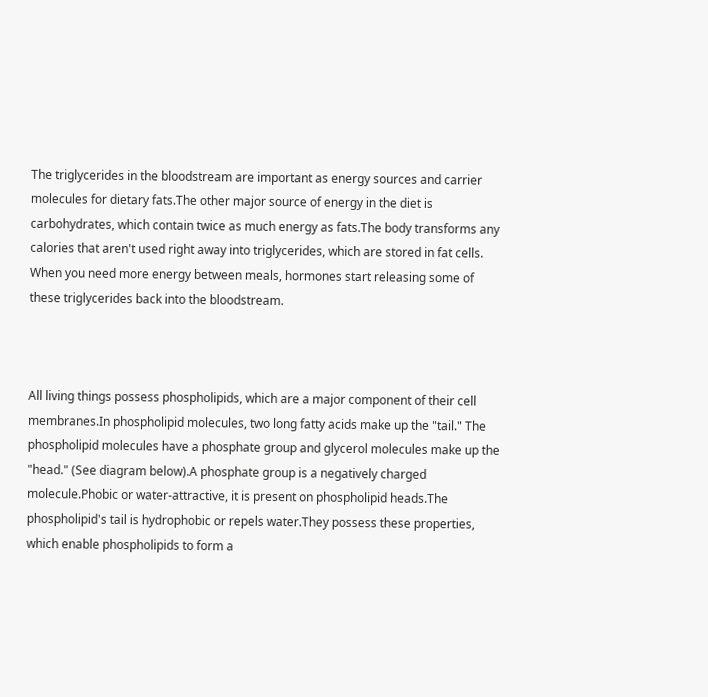The triglycerides in the bloodstream are important as energy sources and carrier molecules for dietary fats.The other major source of energy in the diet is carbohydrates, which contain twice as much energy as fats.The body transforms any calories that aren't used right away into triglycerides, which are stored in fat cells. When you need more energy between meals, hormones start releasing some of these triglycerides back into the bloodstream.



All living things possess phospholipids, which are a major component of their cell membranes.In phospholipid molecules, two long fatty acids make up the "tail." The phospholipid molecules have a phosphate group and glycerol molecules make up the "head." (See diagram below).A phosphate group is a negatively charged molecule.Phobic or water-attractive, it is present on phospholipid heads.The phospholipid's tail is hydrophobic or repels water.They possess these properties, which enable phospholipids to form a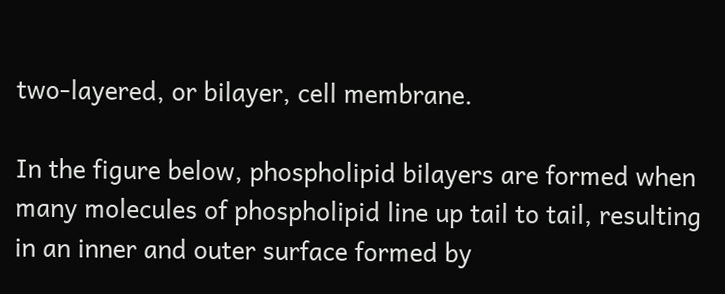two-layered, or bilayer, cell membrane.

In the figure below, phospholipid bilayers are formed when many molecules of phospholipid line up tail to tail, resulting in an inner and outer surface formed by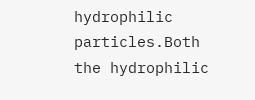hydrophilic particles.Both the hydrophilic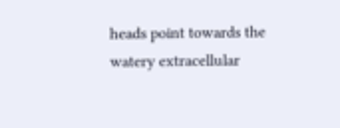heads point towards the watery extracellular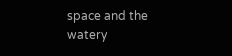space and the watery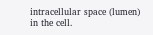intracellular space (lumen) in the cell.